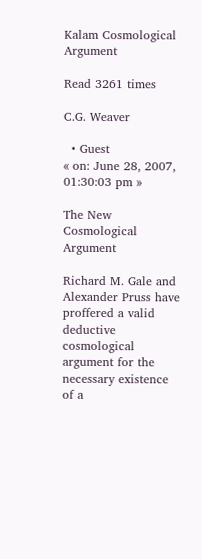Kalam Cosmological Argument

Read 3261 times

C.G. Weaver

  • Guest
« on: June 28, 2007, 01:30:03 pm »

The New Cosmological Argument

Richard M. Gale and Alexander Pruss have proffered a valid deductive cosmological argument for the necessary existence of a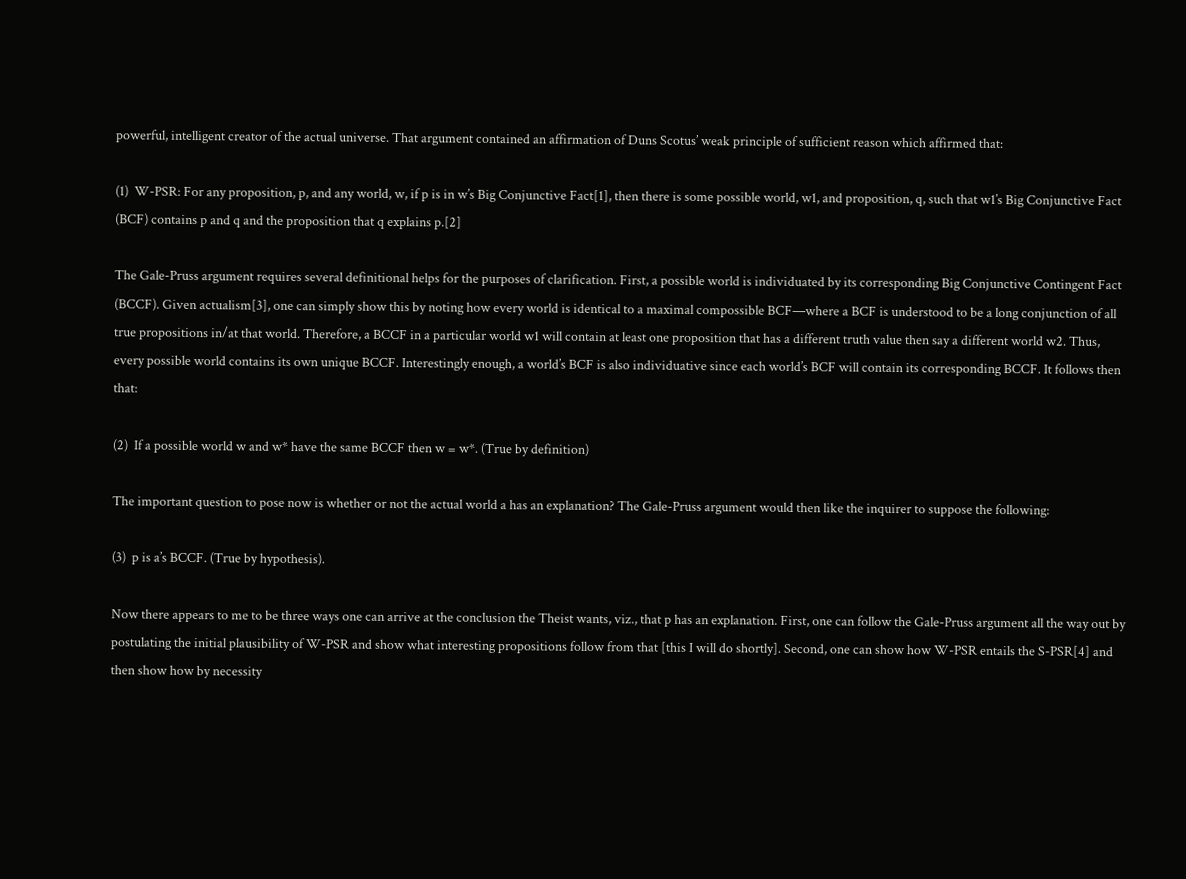powerful, intelligent creator of the actual universe. That argument contained an affirmation of Duns Scotus’ weak principle of sufficient reason which affirmed that:

(1)  W-PSR: For any proposition, p, and any world, w, if p is in w’s Big Conjunctive Fact[1], then there is some possible world, w1, and proposition, q, such that w1’s Big Conjunctive Fact (BCF) contains p and q and the proposition that q explains p.[2]

The Gale-Pruss argument requires several definitional helps for the purposes of clarification. First, a possible world is individuated by its corresponding Big Conjunctive Contingent Fact (BCCF). Given actualism[3], one can simply show this by noting how every world is identical to a maximal compossible BCF—where a BCF is understood to be a long conjunction of all true propositions in/at that world. Therefore, a BCCF in a particular world w1 will contain at least one proposition that has a different truth value then say a different world w2. Thus, every possible world contains its own unique BCCF. Interestingly enough, a world’s BCF is also individuative since each world’s BCF will contain its corresponding BCCF. It follows then that:

(2)  If a possible world w and w* have the same BCCF then w = w*. (True by definition)

The important question to pose now is whether or not the actual world a has an explanation? The Gale-Pruss argument would then like the inquirer to suppose the following:

(3)  p is a’s BCCF. (True by hypothesis).

Now there appears to me to be three ways one can arrive at the conclusion the Theist wants, viz., that p has an explanation. First, one can follow the Gale-Pruss argument all the way out by postulating the initial plausibility of W-PSR and show what interesting propositions follow from that [this I will do shortly]. Second, one can show how W-PSR entails the S-PSR[4] and then show how by necessity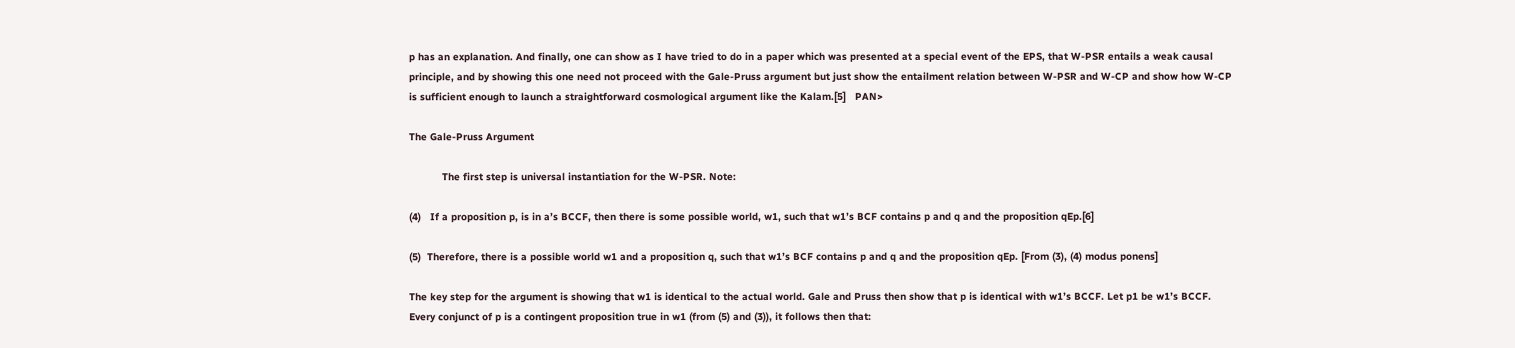p has an explanation. And finally, one can show as I have tried to do in a paper which was presented at a special event of the EPS, that W-PSR entails a weak causal principle, and by showing this one need not proceed with the Gale-Pruss argument but just show the entailment relation between W-PSR and W-CP and show how W-CP is sufficient enough to launch a straightforward cosmological argument like the Kalam.[5]   PAN>

The Gale-Pruss Argument

           The first step is universal instantiation for the W-PSR. Note:

(4)   If a proposition p, is in a’s BCCF, then there is some possible world, w1, such that w1’s BCF contains p and q and the proposition qEp.[6]

(5)  Therefore, there is a possible world w1 and a proposition q, such that w1’s BCF contains p and q and the proposition qEp. [From (3), (4) modus ponens]

The key step for the argument is showing that w1 is identical to the actual world. Gale and Pruss then show that p is identical with w1’s BCCF. Let p1 be w1’s BCCF. Every conjunct of p is a contingent proposition true in w1 (from (5) and (3)), it follows then that: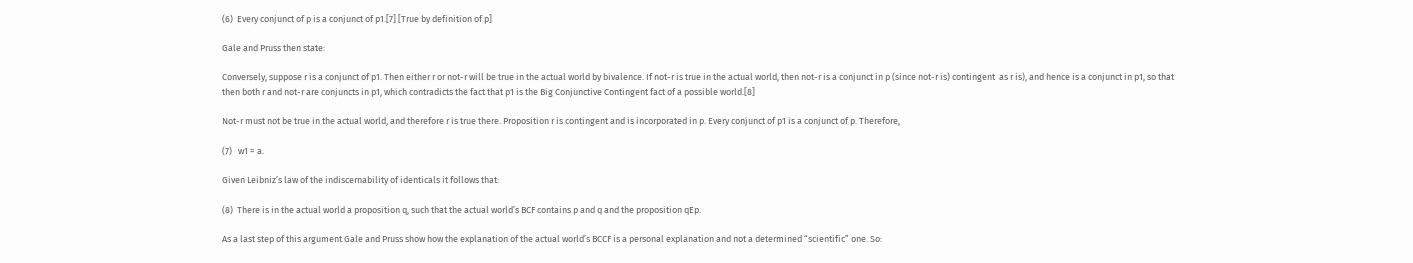(6)  Every conjunct of p is a conjunct of p1.[7] [True by definition of p]

Gale and Pruss then state:

Conversely, suppose r is a conjunct of p1. Then either r or not-r will be true in the actual world by bivalence. If not-r is true in the actual world, then not-r is a conjunct in p (since not-r is) contingent  as r is), and hence is a conjunct in p1, so that then both r and not-r are conjuncts in p1, which contradicts the fact that p1 is the Big Conjunctive Contingent fact of a possible world.[8]

Not-r must not be true in the actual world, and therefore r is true there. Proposition r is contingent and is incorporated in p. Every conjunct of p1 is a conjunct of p. Therefore,

(7)   w1 = a.

Given Leibniz’s law of the indiscernability of identicals it follows that:

(8)  There is in the actual world a proposition q, such that the actual world’s BCF contains p and q and the proposition qEp.

As a last step of this argument Gale and Pruss show how the explanation of the actual world’s BCCF is a personal explanation and not a determined “scientific” one. So: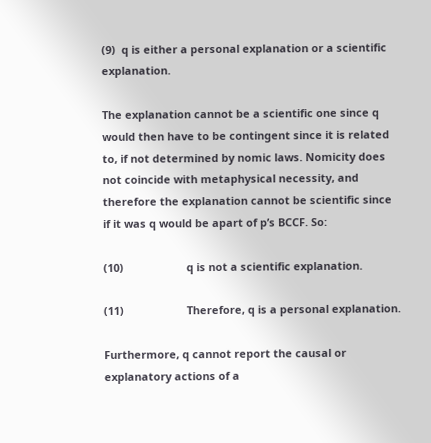(9)  q is either a personal explanation or a scientific explanation.

The explanation cannot be a scientific one since q would then have to be contingent since it is related to, if not determined by nomic laws. Nomicity does not coincide with metaphysical necessity, and therefore the explanation cannot be scientific since if it was q would be apart of p’s BCCF. So:

(10)                     q is not a scientific explanation.

(11)                     Therefore, q is a personal explanation.

Furthermore, q cannot report the causal or explanatory actions of a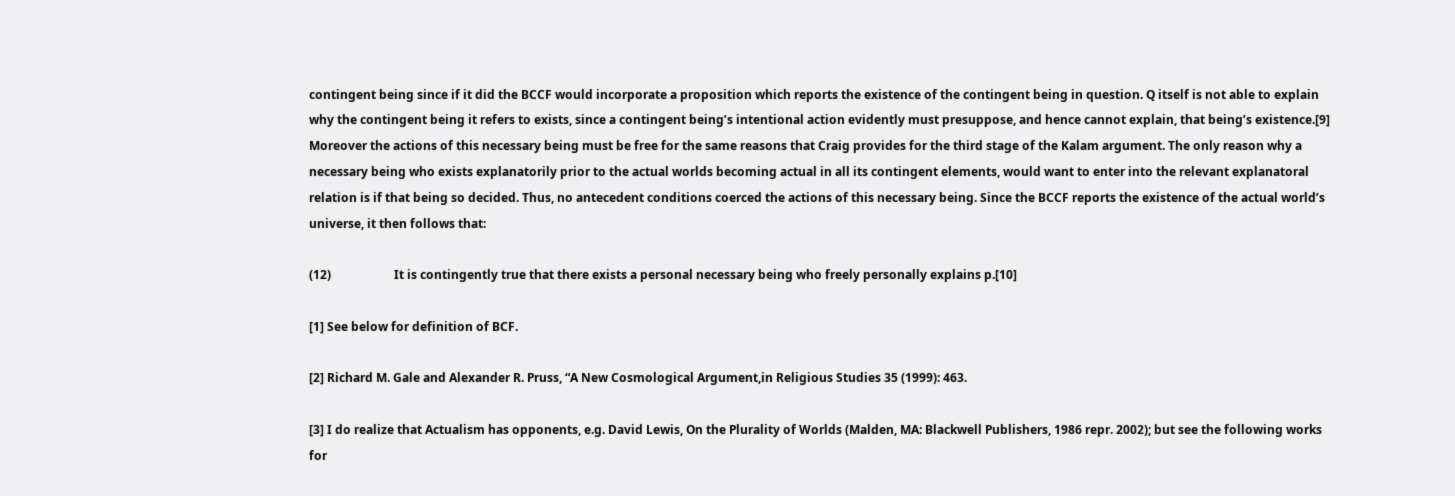contingent being since if it did the BCCF would incorporate a proposition which reports the existence of the contingent being in question. Q itself is not able to explain why the contingent being it refers to exists, since a contingent being’s intentional action evidently must presuppose, and hence cannot explain, that being’s existence.[9] Moreover the actions of this necessary being must be free for the same reasons that Craig provides for the third stage of the Kalam argument. The only reason why a necessary being who exists explanatorily prior to the actual worlds becoming actual in all its contingent elements, would want to enter into the relevant explanatoral relation is if that being so decided. Thus, no antecedent conditions coerced the actions of this necessary being. Since the BCCF reports the existence of the actual world’s universe, it then follows that:

(12)                     It is contingently true that there exists a personal necessary being who freely personally explains p.[10]

[1] See below for definition of BCF.

[2] Richard M. Gale and Alexander R. Pruss, “A New Cosmological Argument,in Religious Studies 35 (1999): 463.

[3] I do realize that Actualism has opponents, e.g. David Lewis, On the Plurality of Worlds (Malden, MA: Blackwell Publishers, 1986 repr. 2002); but see the following works for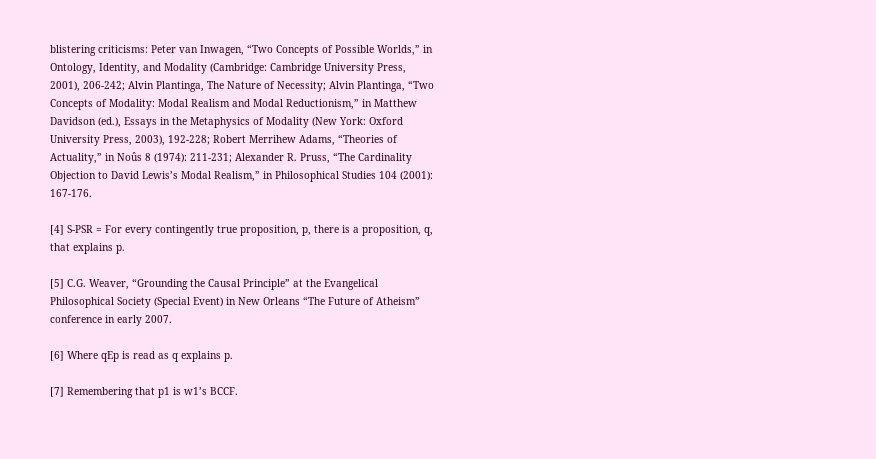blistering criticisms: Peter van Inwagen, “Two Concepts of Possible Worlds,” in Ontology, Identity, and Modality (Cambridge: Cambridge University Press, 2001), 206-242; Alvin Plantinga, The Nature of Necessity; Alvin Plantinga, “Two Concepts of Modality: Modal Realism and Modal Reductionism,” in Matthew Davidson (ed.), Essays in the Metaphysics of Modality (New York: Oxford University Press, 2003), 192-228; Robert Merrihew Adams, “Theories of Actuality,” in Noûs 8 (1974): 211-231; Alexander R. Pruss, “The Cardinality Objection to David Lewis’s Modal Realism,” in Philosophical Studies 104 (2001): 167-176.

[4] S-PSR = For every contingently true proposition, p, there is a proposition, q, that explains p.

[5] C.G. Weaver, “Grounding the Causal Principle” at the Evangelical Philosophical Society (Special Event) in New Orleans “The Future of Atheism” conference in early 2007.

[6] Where qEp is read as q explains p.

[7] Remembering that p1 is w1’s BCCF.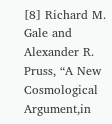[8] Richard M. Gale and Alexander R. Pruss, “A New Cosmological Argument,in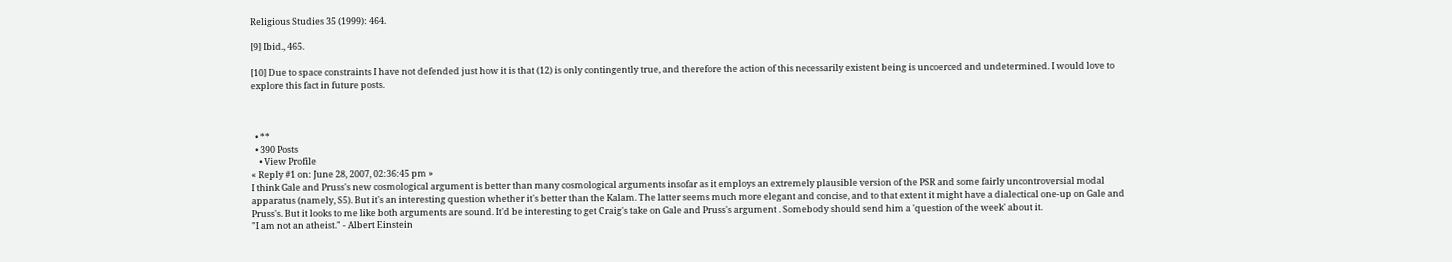Religious Studies 35 (1999): 464.

[9] Ibid., 465.

[10] Due to space constraints I have not defended just how it is that (12) is only contingently true, and therefore the action of this necessarily existent being is uncoerced and undetermined. I would love to explore this fact in future posts.



  • **
  • 390 Posts
    • View Profile
« Reply #1 on: June 28, 2007, 02:36:45 pm »
I think Gale and Pruss's new cosmological argument is better than many cosmological arguments insofar as it employs an extremely plausible version of the PSR and some fairly uncontroversial modal apparatus (namely, S5). But it's an interesting question whether it's better than the Kalam. The latter seems much more elegant and concise, and to that extent it might have a dialectical one-up on Gale and Pruss's. But it looks to me like both arguments are sound. It'd be interesting to get Craig's take on Gale and Pruss's argument . Somebody should send him a 'question of the week' about it.
"I am not an atheist." - Albert Einstein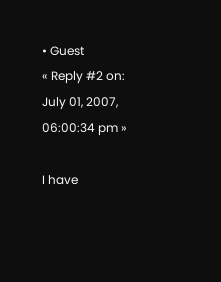• Guest
« Reply #2 on: July 01, 2007, 06:00:34 pm »

I have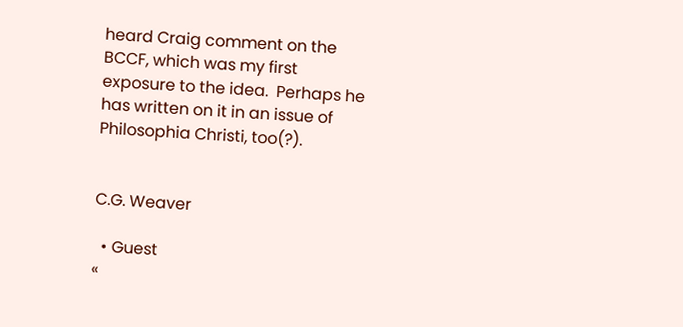heard Craig comment on the BCCF, which was my first exposure to the idea.  Perhaps he has written on it in an issue of Philosophia Christi, too(?).


C.G. Weaver

  • Guest
«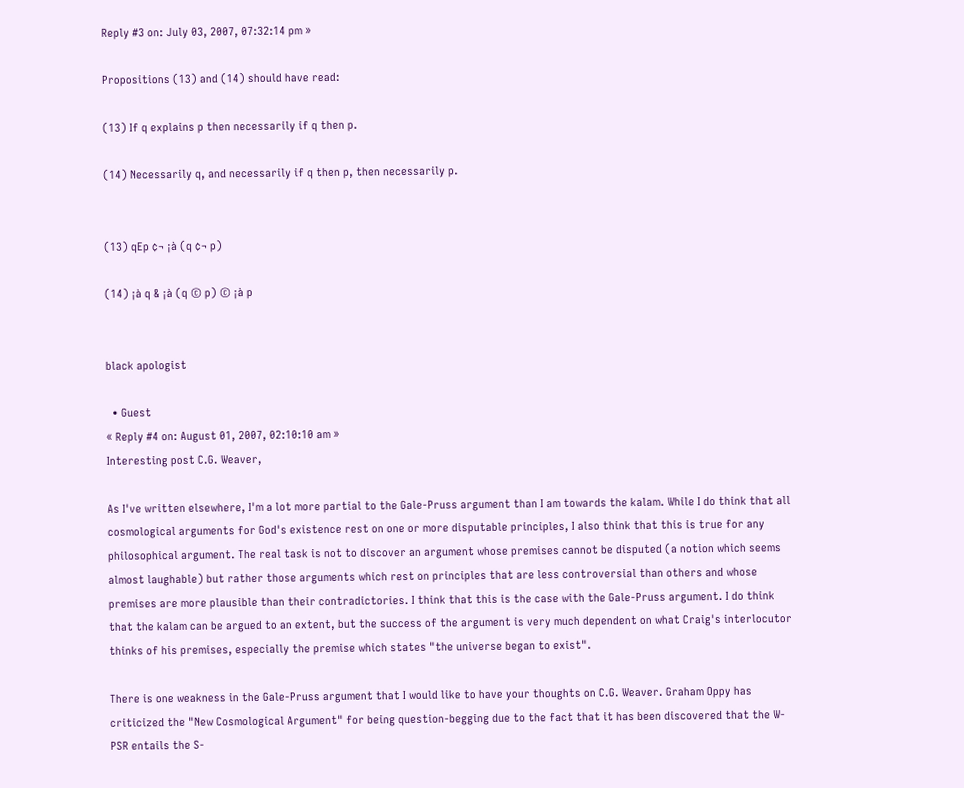Reply #3 on: July 03, 2007, 07:32:14 pm »

Propositions (13) and (14) should have read:

(13) If q explains p then necessarily if q then p.

(14) Necessarily q, and necessarily if q then p, then necessarily p.


(13) qEp ¢¬ ¡à (q ¢¬ p)

(14) ¡à q & ¡à (q © p) © ¡à p


black apologist

  • Guest
« Reply #4 on: August 01, 2007, 02:10:10 am »
Interesting post C.G. Weaver,

As I've written elsewhere, I'm a lot more partial to the Gale-Pruss argument than I am towards the kalam. While I do think that all cosmological arguments for God's existence rest on one or more disputable principles, I also think that this is true for any philosophical argument. The real task is not to discover an argument whose premises cannot be disputed (a notion which seems almost laughable) but rather those arguments which rest on principles that are less controversial than others and whose premises are more plausible than their contradictories. I think that this is the case with the Gale-Pruss argument. I do think that the kalam can be argued to an extent, but the success of the argument is very much dependent on what Craig's interlocutor thinks of his premises, especially the premise which states "the universe began to exist".

There is one weakness in the Gale-Pruss argument that I would like to have your thoughts on C.G. Weaver. Graham Oppy has criticized the "New Cosmological Argument" for being question-begging due to the fact that it has been discovered that the W-PSR entails the S-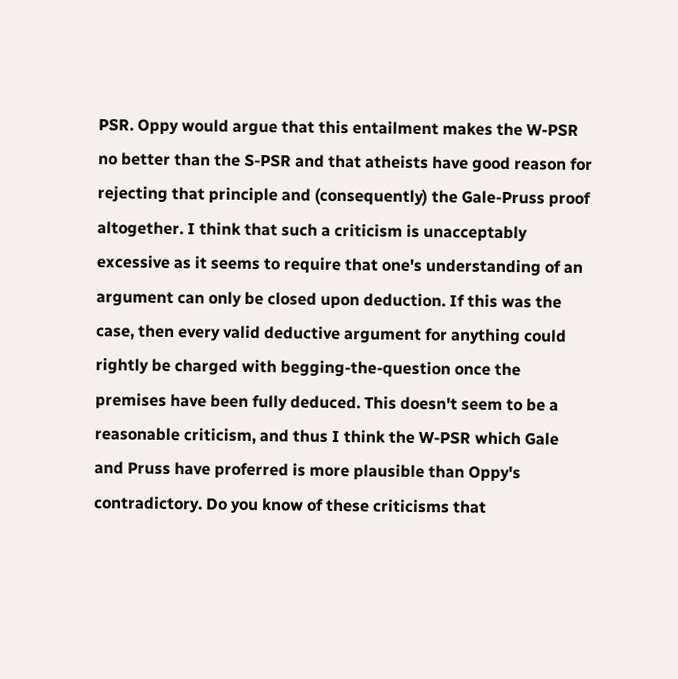PSR. Oppy would argue that this entailment makes the W-PSR no better than the S-PSR and that atheists have good reason for rejecting that principle and (consequently) the Gale-Pruss proof altogether. I think that such a criticism is unacceptably excessive as it seems to require that one's understanding of an argument can only be closed upon deduction. If this was the case, then every valid deductive argument for anything could rightly be charged with begging-the-question once the premises have been fully deduced. This doesn't seem to be a reasonable criticism, and thus I think the W-PSR which Gale and Pruss have proferred is more plausible than Oppy's contradictory. Do you know of these criticisms that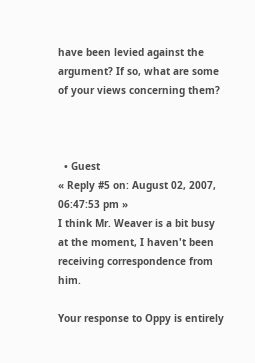have been levied against the argument? If so, what are some of your views concerning them?



  • Guest
« Reply #5 on: August 02, 2007, 06:47:53 pm »
I think Mr. Weaver is a bit busy at the moment, I haven't been receiving correspondence from him.

Your response to Oppy is entirely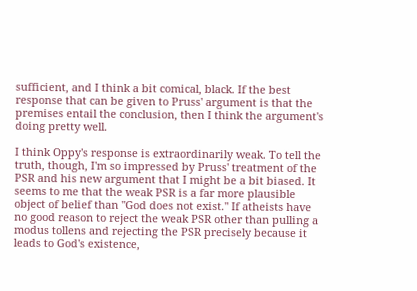sufficient, and I think a bit comical, black. If the best response that can be given to Pruss' argument is that the premises entail the conclusion, then I think the argument's doing pretty well.

I think Oppy's response is extraordinarily weak. To tell the truth, though, I'm so impressed by Pruss' treatment of the PSR and his new argument that I might be a bit biased. It seems to me that the weak PSR is a far more plausible object of belief than "God does not exist." If atheists have no good reason to reject the weak PSR other than pulling a modus tollens and rejecting the PSR precisely because it leads to God's existence,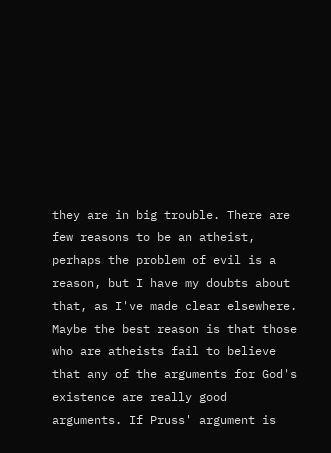they are in big trouble. There are few reasons to be an atheist, perhaps the problem of evil is a reason, but I have my doubts about that, as I've made clear elsewhere. Maybe the best reason is that those who are atheists fail to believe that any of the arguments for God's existence are really good arguments. If Pruss' argument is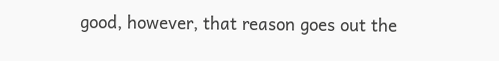good, however, that reason goes out the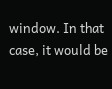window. In that case, it would be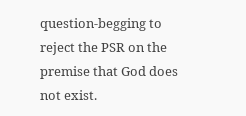question-begging to reject the PSR on the premise that God does not exist.